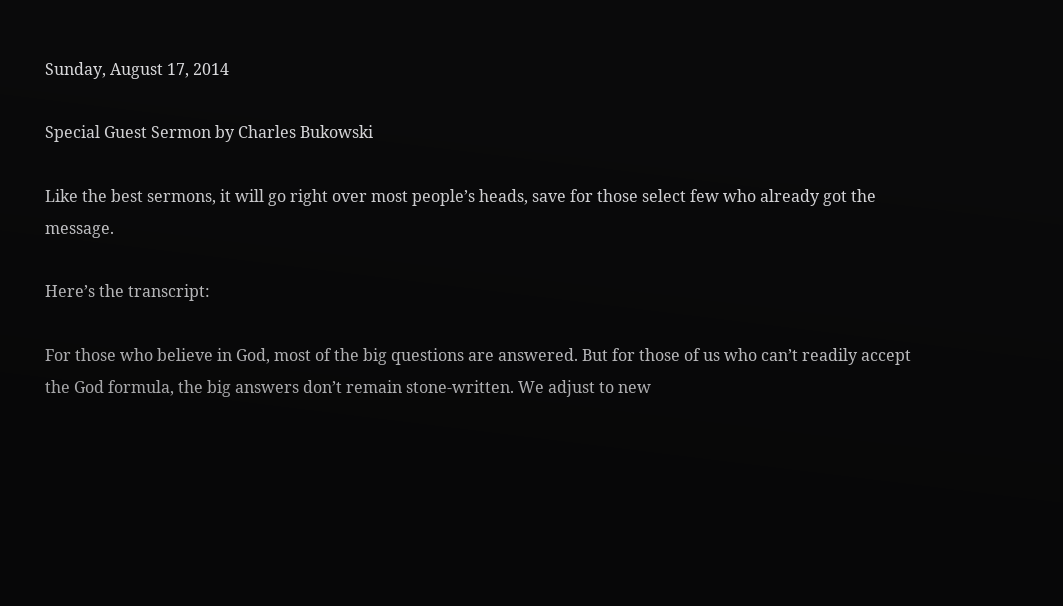Sunday, August 17, 2014

Special Guest Sermon by Charles Bukowski

Like the best sermons, it will go right over most people’s heads, save for those select few who already got the message.

Here’s the transcript:

For those who believe in God, most of the big questions are answered. But for those of us who can’t readily accept the God formula, the big answers don’t remain stone-written. We adjust to new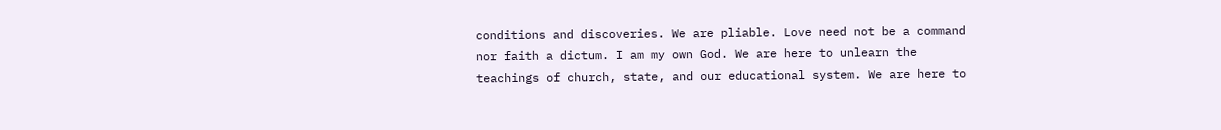conditions and discoveries. We are pliable. Love need not be a command nor faith a dictum. I am my own God. We are here to unlearn the teachings of church, state, and our educational system. We are here to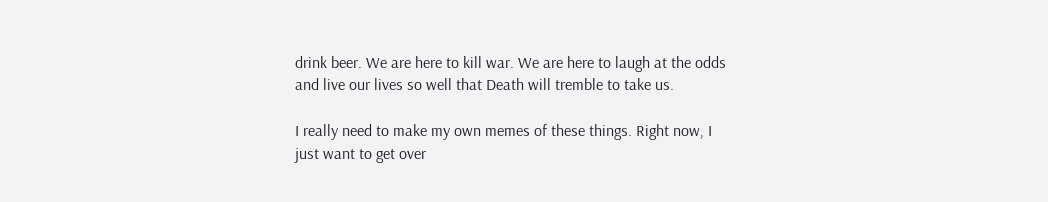drink beer. We are here to kill war. We are here to laugh at the odds and live our lives so well that Death will tremble to take us.

I really need to make my own memes of these things. Right now, I just want to get over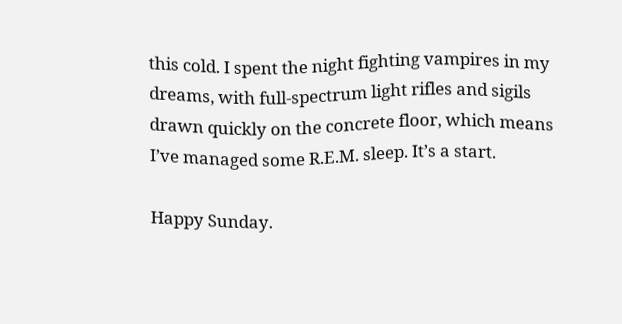this cold. I spent the night fighting vampires in my dreams, with full-spectrum light rifles and sigils drawn quickly on the concrete floor, which means I’ve managed some R.E.M. sleep. It’s a start.

Happy Sunday.